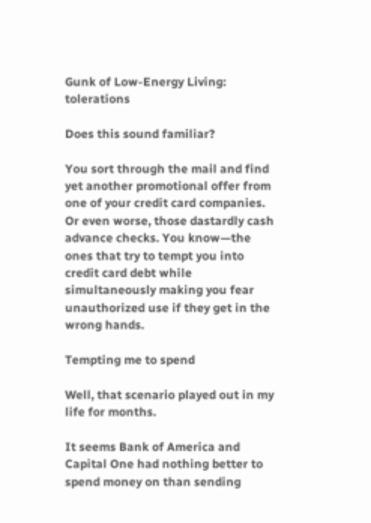Gunk of Low-Energy Living: tolerations

Does this sound familiar?

You sort through the mail and find yet another promotional offer from one of your credit card companies. Or even worse, those dastardly cash advance checks. You know—the ones that try to tempt you into credit card debt while simultaneously making you fear unauthorized use if they get in the wrong hands.

Tempting me to spend

Well, that scenario played out in my life for months.

It seems Bank of America and Capital One had nothing better to spend money on than sending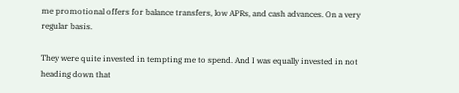me promotional offers for balance transfers, low APRs, and cash advances. On a very regular basis.

They were quite invested in tempting me to spend. And I was equally invested in not heading down that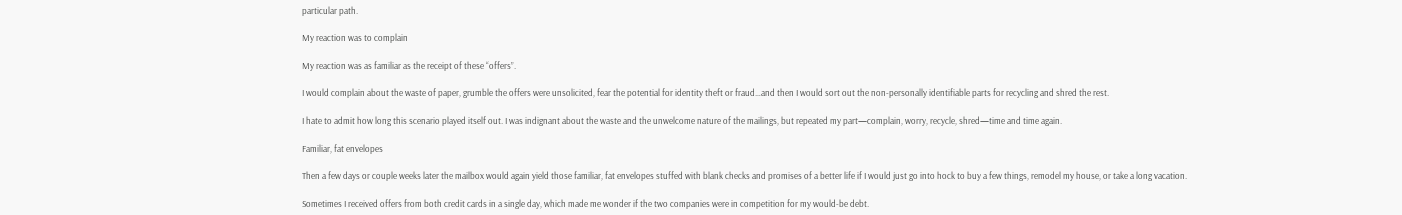particular path.

My reaction was to complain

My reaction was as familiar as the receipt of these “offers”.

I would complain about the waste of paper, grumble the offers were unsolicited, fear the potential for identity theft or fraud…and then I would sort out the non-personally identifiable parts for recycling and shred the rest.

I hate to admit how long this scenario played itself out. I was indignant about the waste and the unwelcome nature of the mailings, but repeated my part—complain, worry, recycle, shred—time and time again.

Familiar, fat envelopes

Then a few days or couple weeks later the mailbox would again yield those familiar, fat envelopes stuffed with blank checks and promises of a better life if I would just go into hock to buy a few things, remodel my house, or take a long vacation.

Sometimes I received offers from both credit cards in a single day, which made me wonder if the two companies were in competition for my would-be debt.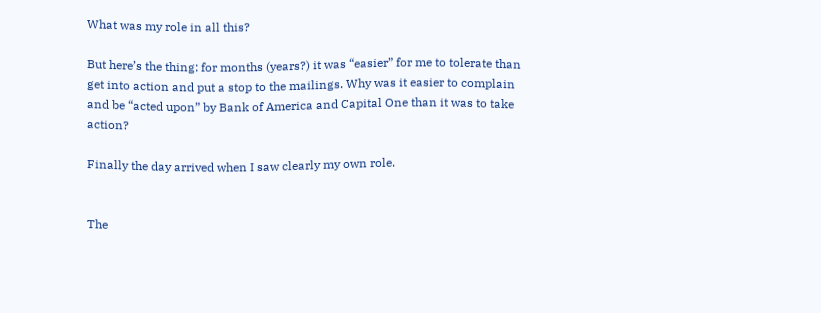What was my role in all this?

But here’s the thing: for months (years?) it was “easier” for me to tolerate than get into action and put a stop to the mailings. Why was it easier to complain and be “acted upon” by Bank of America and Capital One than it was to take action?

Finally the day arrived when I saw clearly my own role.


The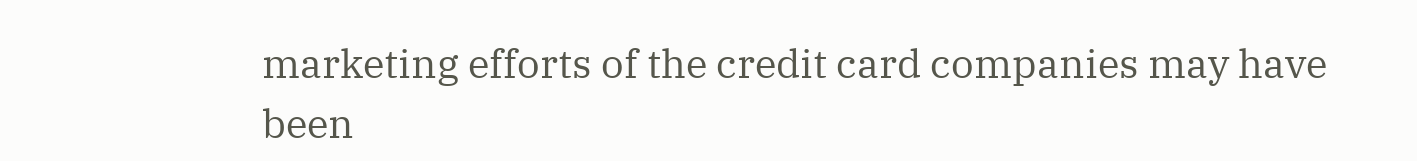marketing efforts of the credit card companies may have been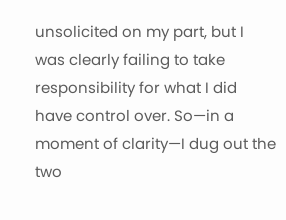unsolicited on my part, but I was clearly failing to take responsibility for what I did have control over. So—in a moment of clarity—I dug out the two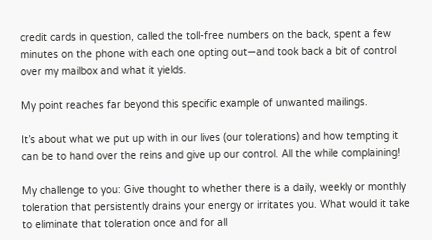credit cards in question, called the toll-free numbers on the back, spent a few minutes on the phone with each one opting out—and took back a bit of control over my mailbox and what it yields.

My point reaches far beyond this specific example of unwanted mailings.

It’s about what we put up with in our lives (our tolerations) and how tempting it can be to hand over the reins and give up our control. All the while complaining!

My challenge to you: Give thought to whether there is a daily, weekly or monthly toleration that persistently drains your energy or irritates you. What would it take to eliminate that toleration once and for all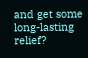and get some long-lasting relief?